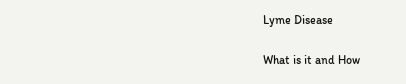Lyme Disease

What is it and How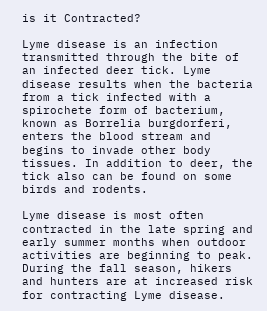is it Contracted?

Lyme disease is an infection transmitted through the bite of an infected deer tick. Lyme disease results when the bacteria from a tick infected with a spirochete form of bacterium, known as Borrelia burgdorferi, enters the blood stream and begins to invade other body tissues. In addition to deer, the tick also can be found on some birds and rodents.

Lyme disease is most often contracted in the late spring and early summer months when outdoor activities are beginning to peak. During the fall season, hikers and hunters are at increased risk for contracting Lyme disease.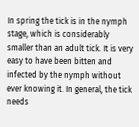In spring the tick is in the nymph stage, which is considerably smaller than an adult tick. It is very easy to have been bitten and infected by the nymph without ever knowing it. In general, the tick needs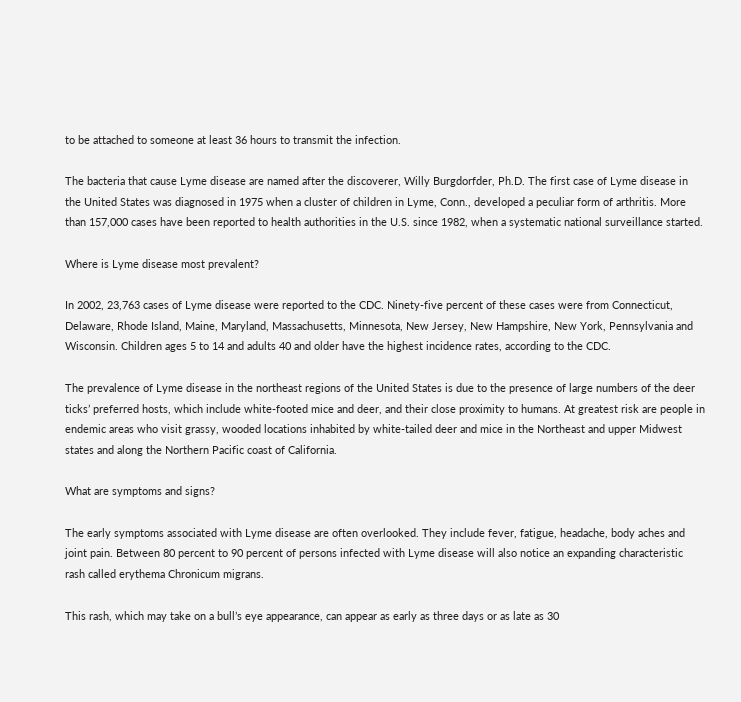to be attached to someone at least 36 hours to transmit the infection.

The bacteria that cause Lyme disease are named after the discoverer, Willy Burgdorfder, Ph.D. The first case of Lyme disease in the United States was diagnosed in 1975 when a cluster of children in Lyme, Conn., developed a peculiar form of arthritis. More than 157,000 cases have been reported to health authorities in the U.S. since 1982, when a systematic national surveillance started.

Where is Lyme disease most prevalent?

In 2002, 23,763 cases of Lyme disease were reported to the CDC. Ninety-five percent of these cases were from Connecticut, Delaware, Rhode Island, Maine, Maryland, Massachusetts, Minnesota, New Jersey, New Hampshire, New York, Pennsylvania and Wisconsin. Children ages 5 to 14 and adults 40 and older have the highest incidence rates, according to the CDC.

The prevalence of Lyme disease in the northeast regions of the United States is due to the presence of large numbers of the deer ticks’ preferred hosts, which include white-footed mice and deer, and their close proximity to humans. At greatest risk are people in endemic areas who visit grassy, wooded locations inhabited by white-tailed deer and mice in the Northeast and upper Midwest states and along the Northern Pacific coast of California.

What are symptoms and signs?

The early symptoms associated with Lyme disease are often overlooked. They include fever, fatigue, headache, body aches and joint pain. Between 80 percent to 90 percent of persons infected with Lyme disease will also notice an expanding characteristic rash called erythema Chronicum migrans.

This rash, which may take on a bull’s eye appearance, can appear as early as three days or as late as 30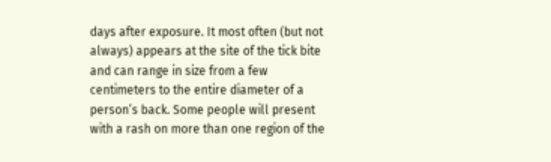days after exposure. It most often (but not always) appears at the site of the tick bite and can range in size from a few centimeters to the entire diameter of a person’s back. Some people will present with a rash on more than one region of the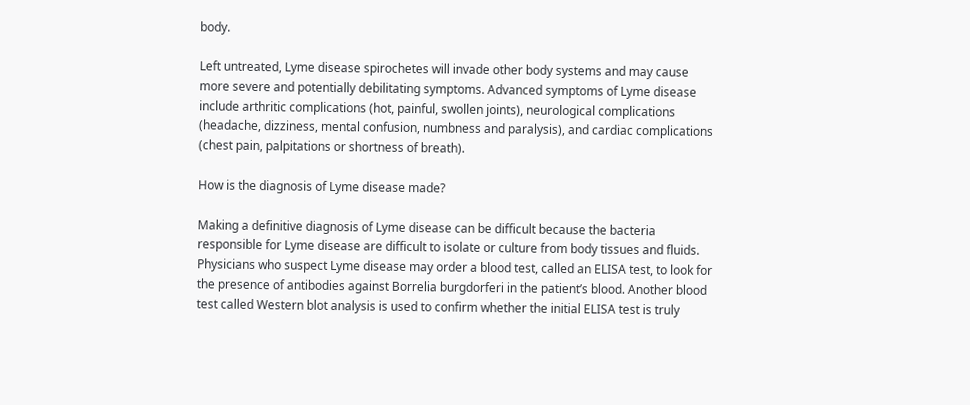body.

Left untreated, Lyme disease spirochetes will invade other body systems and may cause more severe and potentially debilitating symptoms. Advanced symptoms of Lyme disease include arthritic complications (hot, painful, swollen joints), neurological complications (headache, dizziness, mental confusion, numbness and paralysis), and cardiac complications (chest pain, palpitations or shortness of breath).

How is the diagnosis of Lyme disease made?

Making a definitive diagnosis of Lyme disease can be difficult because the bacteria responsible for Lyme disease are difficult to isolate or culture from body tissues and fluids. Physicians who suspect Lyme disease may order a blood test, called an ELISA test, to look for the presence of antibodies against Borrelia burgdorferi in the patient’s blood. Another blood test called Western blot analysis is used to confirm whether the initial ELISA test is truly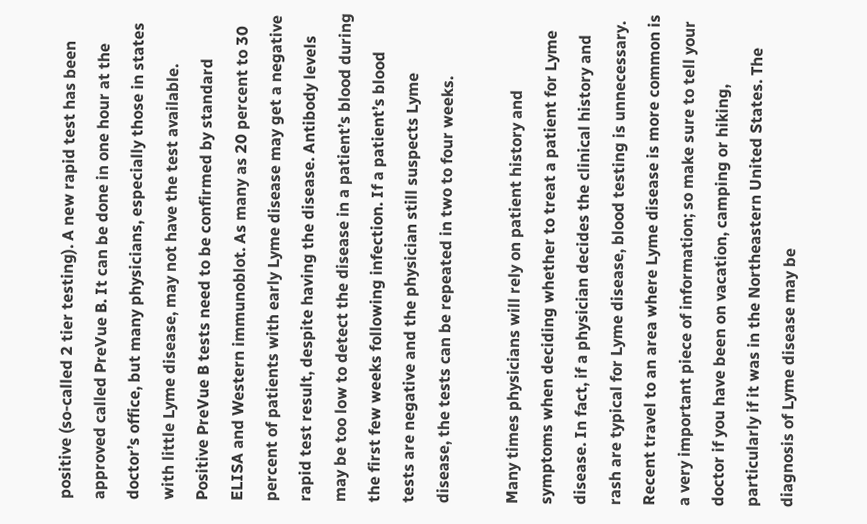positive (so-called 2 tier testing). A new rapid test has been approved called PreVue B. It can be done in one hour at the doctor’s office, but many physicians, especially those in states with little Lyme disease, may not have the test available. Positive PreVue B tests need to be confirmed by standard ELISA and Western immunoblot. As many as 20 percent to 30 percent of patients with early Lyme disease may get a negative rapid test result, despite having the disease. Antibody levels may be too low to detect the disease in a patient’s blood during the first few weeks following infection. If a patient’s blood tests are negative and the physician still suspects Lyme disease, the tests can be repeated in two to four weeks.

Many times physicians will rely on patient history and symptoms when deciding whether to treat a patient for Lyme disease. In fact, if a physician decides the clinical history and rash are typical for Lyme disease, blood testing is unnecessary. Recent travel to an area where Lyme disease is more common is a very important piece of information; so make sure to tell your doctor if you have been on vacation, camping or hiking, particularly if it was in the Northeastern United States. The diagnosis of Lyme disease may be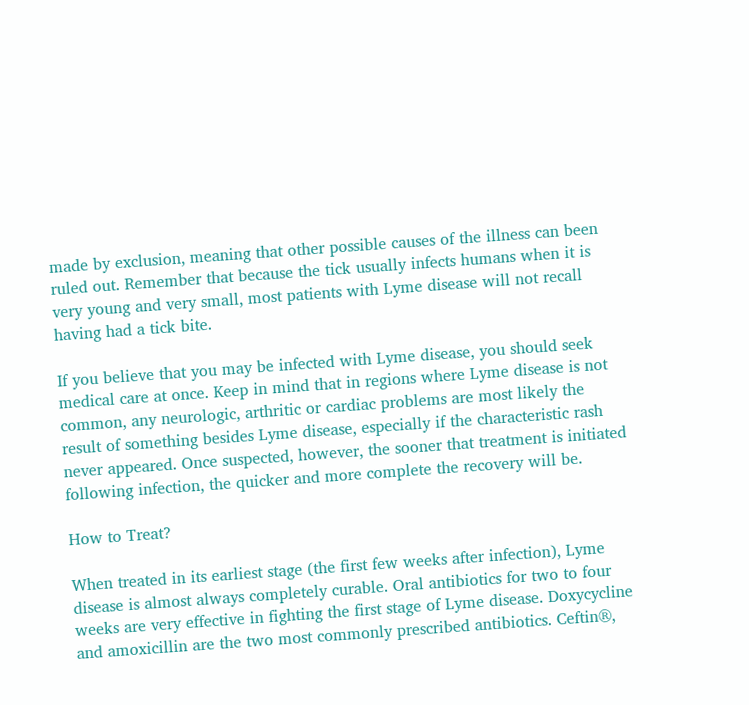made by exclusion, meaning that other possible causes of the illness can been ruled out. Remember that because the tick usually infects humans when it is very young and very small, most patients with Lyme disease will not recall having had a tick bite.

If you believe that you may be infected with Lyme disease, you should seek medical care at once. Keep in mind that in regions where Lyme disease is not common, any neurologic, arthritic or cardiac problems are most likely the result of something besides Lyme disease, especially if the characteristic rash never appeared. Once suspected, however, the sooner that treatment is initiated following infection, the quicker and more complete the recovery will be.

How to Treat?

When treated in its earliest stage (the first few weeks after infection), Lyme disease is almost always completely curable. Oral antibiotics for two to four weeks are very effective in fighting the first stage of Lyme disease. Doxycycline and amoxicillin are the two most commonly prescribed antibiotics. Ceftin®,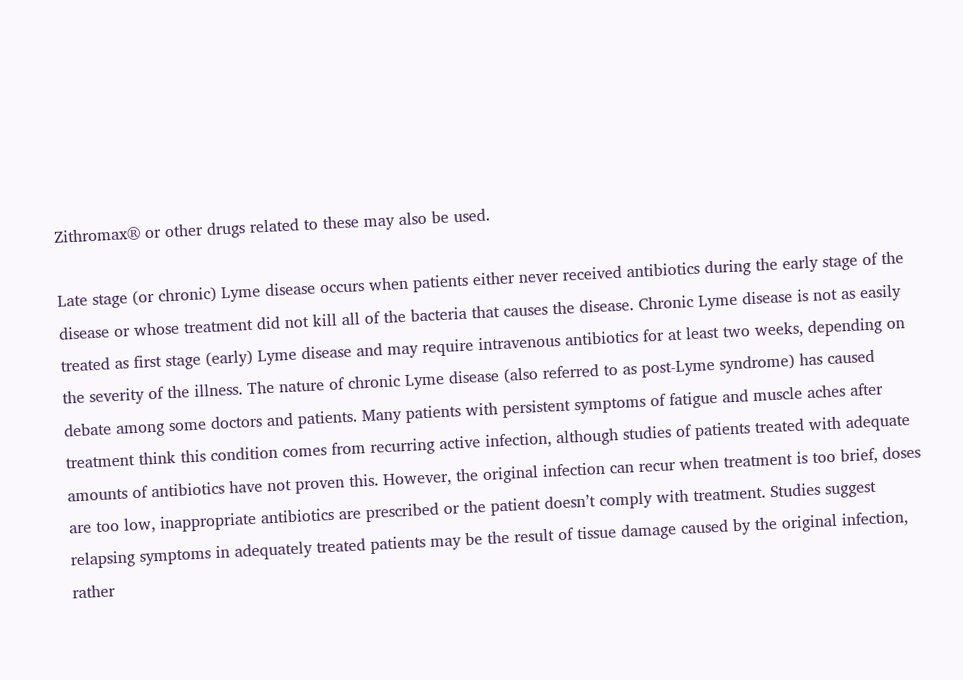Zithromax® or other drugs related to these may also be used.

Late stage (or chronic) Lyme disease occurs when patients either never received antibiotics during the early stage of the disease or whose treatment did not kill all of the bacteria that causes the disease. Chronic Lyme disease is not as easily treated as first stage (early) Lyme disease and may require intravenous antibiotics for at least two weeks, depending on the severity of the illness. The nature of chronic Lyme disease (also referred to as post-Lyme syndrome) has caused debate among some doctors and patients. Many patients with persistent symptoms of fatigue and muscle aches after treatment think this condition comes from recurring active infection, although studies of patients treated with adequate amounts of antibiotics have not proven this. However, the original infection can recur when treatment is too brief, doses are too low, inappropriate antibiotics are prescribed or the patient doesn’t comply with treatment. Studies suggest relapsing symptoms in adequately treated patients may be the result of tissue damage caused by the original infection, rather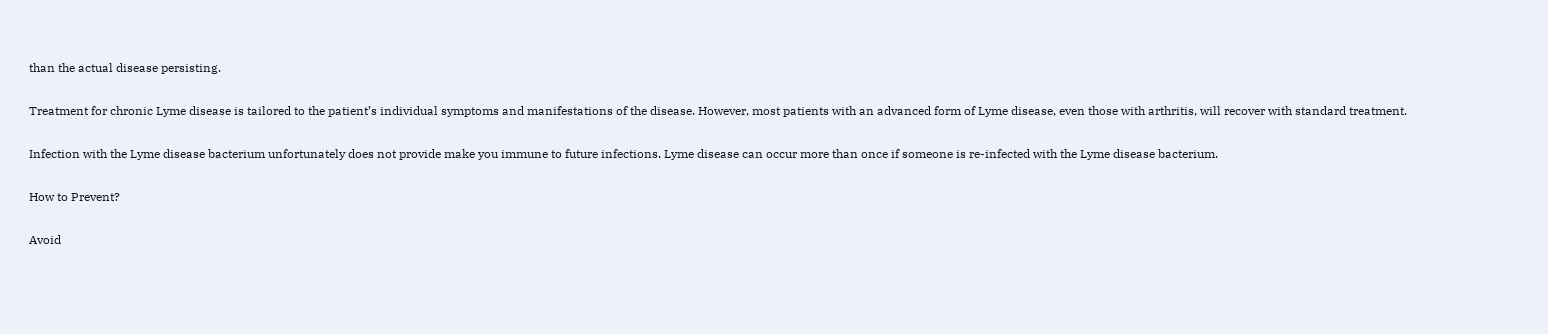than the actual disease persisting.

Treatment for chronic Lyme disease is tailored to the patient’s individual symptoms and manifestations of the disease. However, most patients with an advanced form of Lyme disease, even those with arthritis, will recover with standard treatment.

Infection with the Lyme disease bacterium unfortunately does not provide make you immune to future infections. Lyme disease can occur more than once if someone is re-infected with the Lyme disease bacterium.

How to Prevent?

Avoid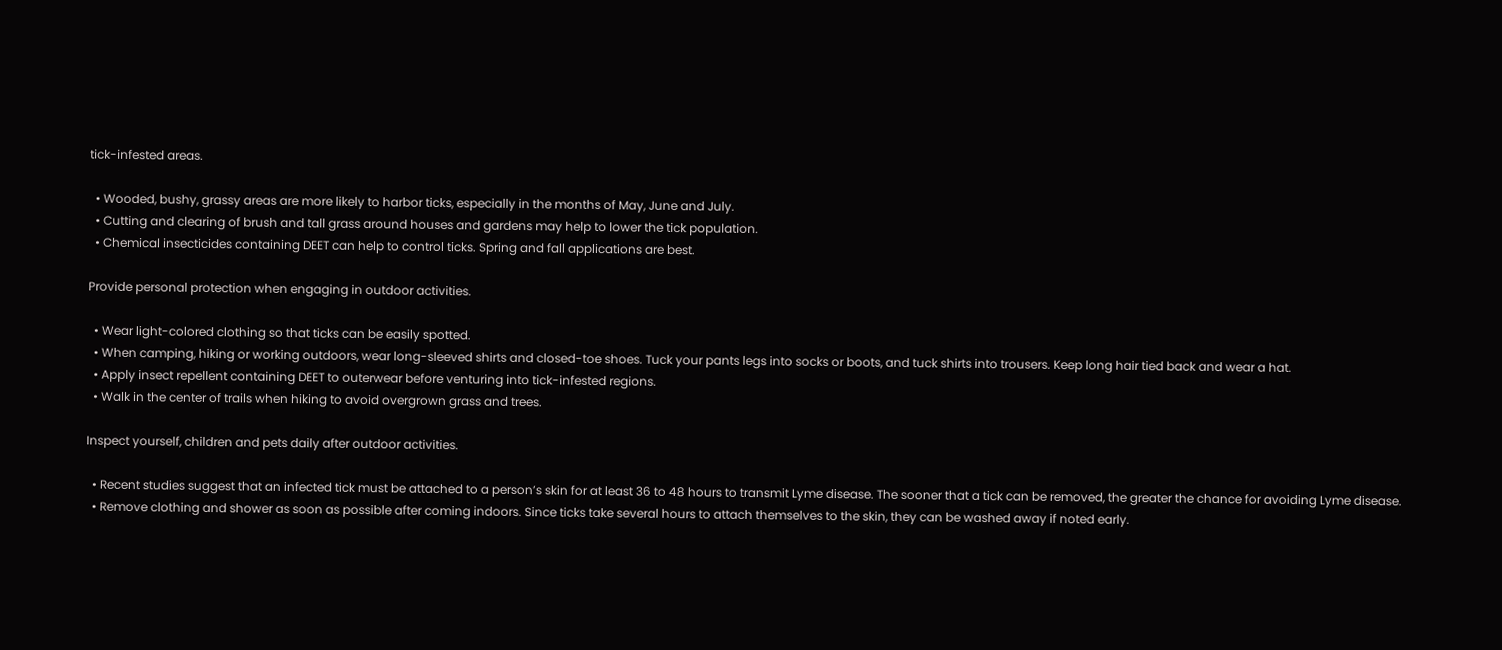tick-infested areas.

  • Wooded, bushy, grassy areas are more likely to harbor ticks, especially in the months of May, June and July.
  • Cutting and clearing of brush and tall grass around houses and gardens may help to lower the tick population.
  • Chemical insecticides containing DEET can help to control ticks. Spring and fall applications are best.

Provide personal protection when engaging in outdoor activities.

  • Wear light-colored clothing so that ticks can be easily spotted.
  • When camping, hiking or working outdoors, wear long-sleeved shirts and closed-toe shoes. Tuck your pants legs into socks or boots, and tuck shirts into trousers. Keep long hair tied back and wear a hat.
  • Apply insect repellent containing DEET to outerwear before venturing into tick-infested regions.
  • Walk in the center of trails when hiking to avoid overgrown grass and trees.

Inspect yourself, children and pets daily after outdoor activities.

  • Recent studies suggest that an infected tick must be attached to a person’s skin for at least 36 to 48 hours to transmit Lyme disease. The sooner that a tick can be removed, the greater the chance for avoiding Lyme disease.
  • Remove clothing and shower as soon as possible after coming indoors. Since ticks take several hours to attach themselves to the skin, they can be washed away if noted early.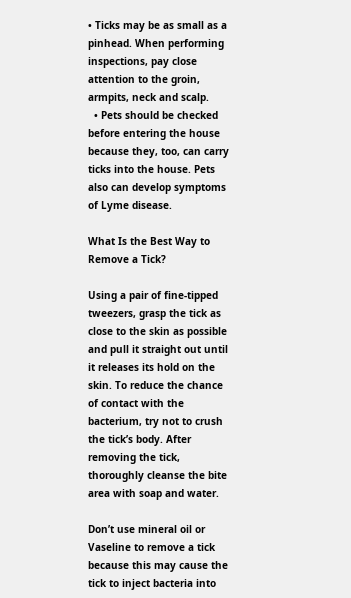• Ticks may be as small as a pinhead. When performing inspections, pay close attention to the groin, armpits, neck and scalp.
  • Pets should be checked before entering the house because they, too, can carry ticks into the house. Pets also can develop symptoms of Lyme disease.

What Is the Best Way to Remove a Tick?

Using a pair of fine-tipped tweezers, grasp the tick as close to the skin as possible and pull it straight out until it releases its hold on the skin. To reduce the chance of contact with the bacterium, try not to crush the tick’s body. After removing the tick, thoroughly cleanse the bite area with soap and water.

Don’t use mineral oil or Vaseline to remove a tick because this may cause the tick to inject bacteria into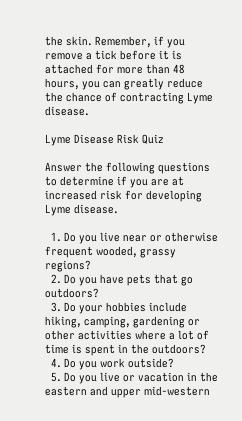the skin. Remember, if you remove a tick before it is attached for more than 48 hours, you can greatly reduce the chance of contracting Lyme disease.

Lyme Disease Risk Quiz

Answer the following questions to determine if you are at increased risk for developing Lyme disease.

  1. Do you live near or otherwise frequent wooded, grassy regions?
  2. Do you have pets that go outdoors?
  3. Do your hobbies include hiking, camping, gardening or other activities where a lot of time is spent in the outdoors?
  4. Do you work outside?
  5. Do you live or vacation in the eastern and upper mid-western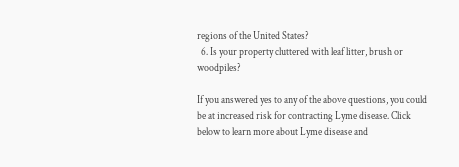regions of the United States?
  6. Is your property cluttered with leaf litter, brush or woodpiles?

If you answered yes to any of the above questions, you could be at increased risk for contracting Lyme disease. Click below to learn more about Lyme disease and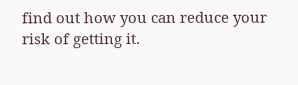find out how you can reduce your risk of getting it.